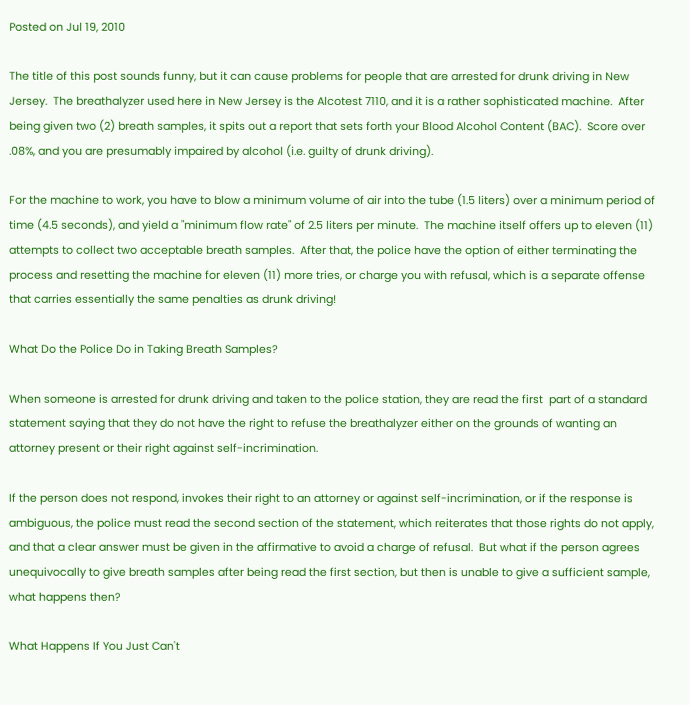Posted on Jul 19, 2010

The title of this post sounds funny, but it can cause problems for people that are arrested for drunk driving in New Jersey.  The breathalyzer used here in New Jersey is the Alcotest 7110, and it is a rather sophisticated machine.  After being given two (2) breath samples, it spits out a report that sets forth your Blood Alcohol Content (BAC).  Score over .08%, and you are presumably impaired by alcohol (i.e. guilty of drunk driving).

For the machine to work, you have to blow a minimum volume of air into the tube (1.5 liters) over a minimum period of time (4.5 seconds), and yield a "minimum flow rate" of 2.5 liters per minute.  The machine itself offers up to eleven (11) attempts to collect two acceptable breath samples.  After that, the police have the option of either terminating the process and resetting the machine for eleven (11) more tries, or charge you with refusal, which is a separate offense that carries essentially the same penalties as drunk driving!

What Do the Police Do in Taking Breath Samples?

When someone is arrested for drunk driving and taken to the police station, they are read the first  part of a standard statement saying that they do not have the right to refuse the breathalyzer either on the grounds of wanting an attorney present or their right against self-incrimination.

If the person does not respond, invokes their right to an attorney or against self-incrimination, or if the response is ambiguous, the police must read the second section of the statement, which reiterates that those rights do not apply, and that a clear answer must be given in the affirmative to avoid a charge of refusal.  But what if the person agrees unequivocally to give breath samples after being read the first section, but then is unable to give a sufficient sample, what happens then?

What Happens If You Just Can't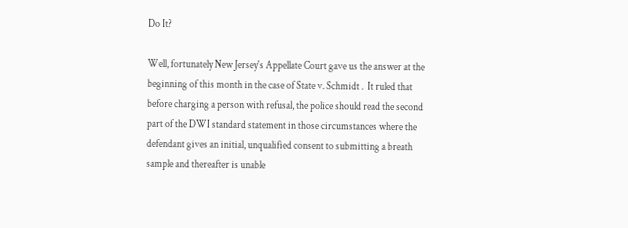Do It?

Well, fortunately New Jersey's Appellate Court gave us the answer at the beginning of this month in the case of State v. Schmidt .  It ruled that before charging a person with refusal, the police should read the second part of the DWI standard statement in those circumstances where the defendant gives an initial, unqualified consent to submitting a breath sample and thereafter is unable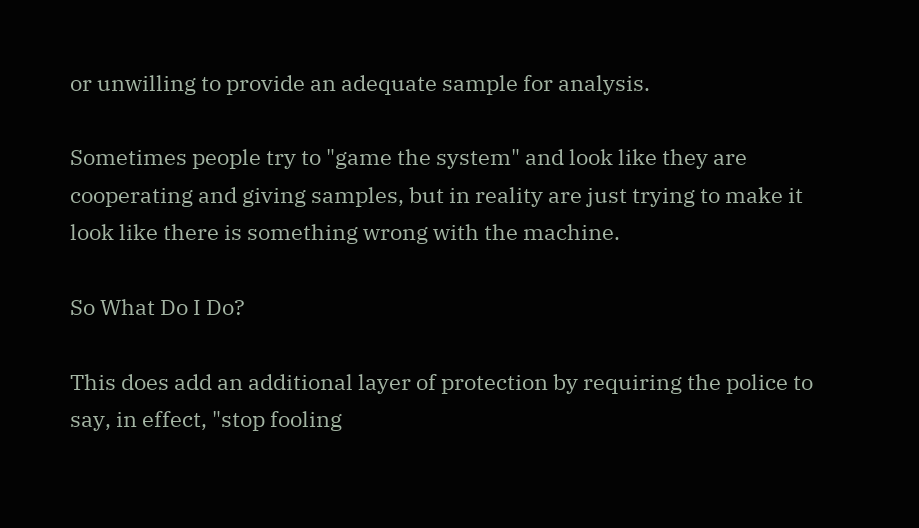or unwilling to provide an adequate sample for analysis.

Sometimes people try to "game the system" and look like they are cooperating and giving samples, but in reality are just trying to make it look like there is something wrong with the machine.

So What Do I Do?

This does add an additional layer of protection by requiring the police to say, in effect, "stop fooling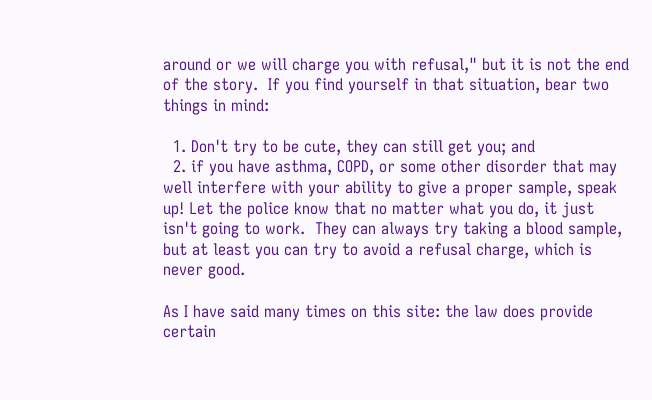around or we will charge you with refusal," but it is not the end of the story.  If you find yourself in that situation, bear two things in mind:

  1. Don't try to be cute, they can still get you; and
  2. if you have asthma, COPD, or some other disorder that may well interfere with your ability to give a proper sample, speak up! Let the police know that no matter what you do, it just isn't going to work.  They can always try taking a blood sample, but at least you can try to avoid a refusal charge, which is never good.

As I have said many times on this site: the law does provide certain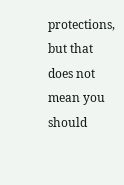protections, but that does not mean you should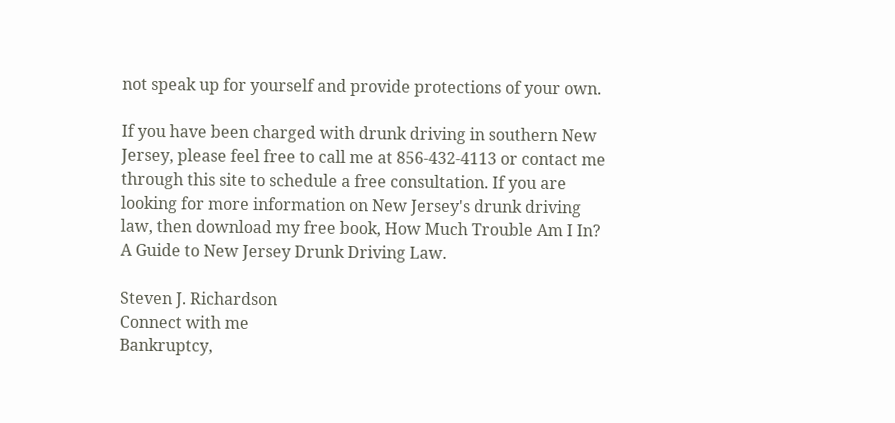not speak up for yourself and provide protections of your own.

If you have been charged with drunk driving in southern New Jersey, please feel free to call me at 856-432-4113 or contact me through this site to schedule a free consultation. If you are looking for more information on New Jersey's drunk driving law, then download my free book, How Much Trouble Am I In? A Guide to New Jersey Drunk Driving Law.

Steven J. Richardson
Connect with me
Bankruptcy,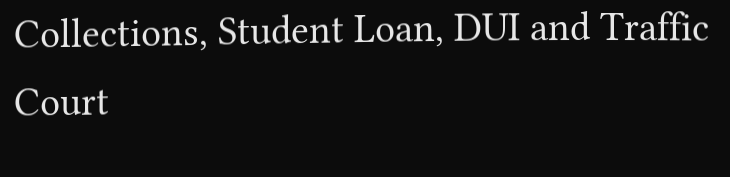Collections, Student Loan, DUI and Traffic Court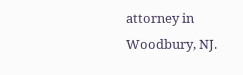attorney in Woodbury, NJ.